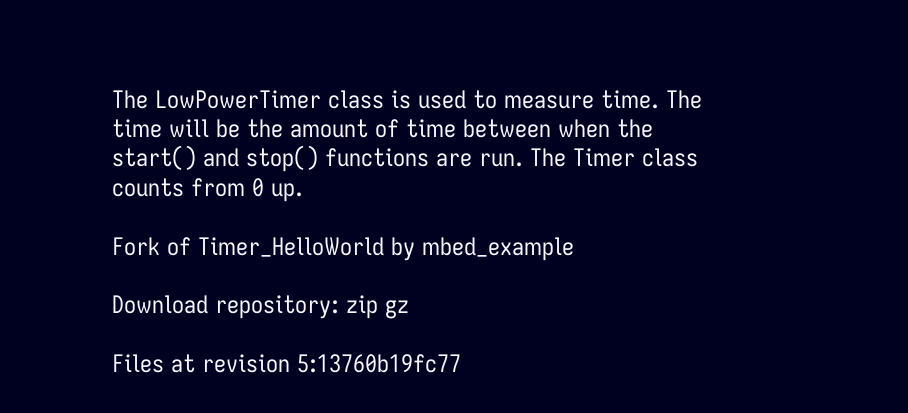The LowPowerTimer class is used to measure time. The time will be the amount of time between when the start() and stop() functions are run. The Timer class counts from 0 up.

Fork of Timer_HelloWorld by mbed_example

Download repository: zip gz

Files at revision 5:13760b19fc77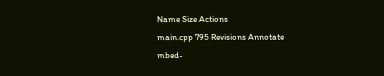Name Size Actions
main.cpp 795 Revisions Annotate
mbed-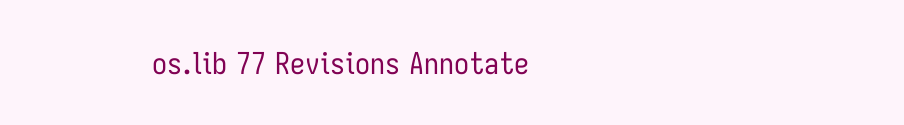os.lib 77 Revisions Annotate